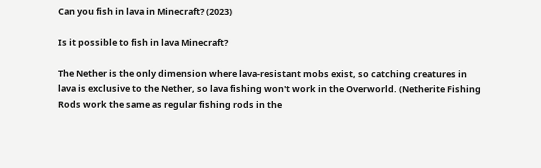Can you fish in lava in Minecraft? (2023)

Is it possible to fish in lava Minecraft?

The Nether is the only dimension where lava-resistant mobs exist, so catching creatures in lava is exclusive to the Nether, so lava fishing won't work in the Overworld. (Netherite Fishing Rods work the same as regular fishing rods in the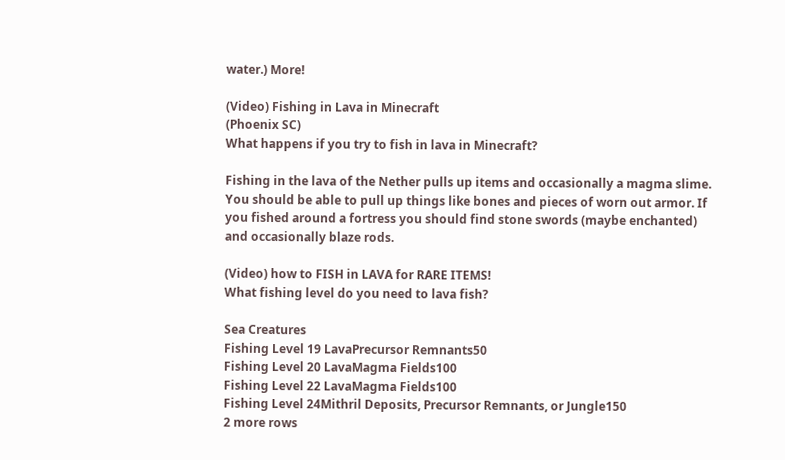water.) More!

(Video) Fishing in Lava in Minecraft
(Phoenix SC)
What happens if you try to fish in lava in Minecraft?

Fishing in the lava of the Nether pulls up items and occasionally a magma slime. You should be able to pull up things like bones and pieces of worn out armor. If you fished around a fortress you should find stone swords (maybe enchanted) and occasionally blaze rods.

(Video) how to FISH in LAVA for RARE ITEMS!
What fishing level do you need to lava fish?

Sea Creatures
Fishing Level 19 LavaPrecursor Remnants50
Fishing Level 20 LavaMagma Fields100
Fishing Level 22 LavaMagma Fields100
Fishing Level 24Mithril Deposits, Precursor Remnants, or Jungle150
2 more rows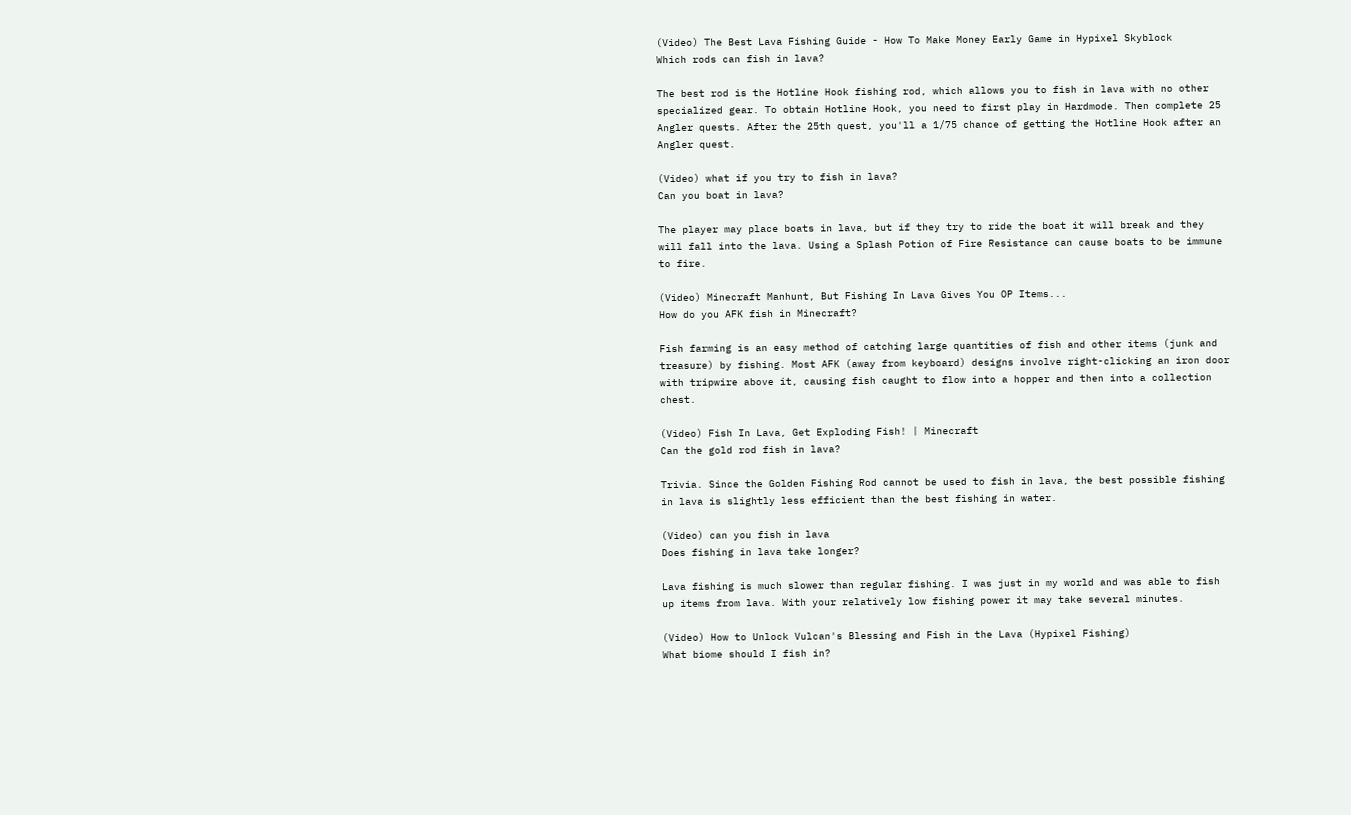(Video) The Best Lava Fishing Guide - How To Make Money Early Game in Hypixel Skyblock
Which rods can fish in lava?

The best rod is the Hotline Hook fishing rod, which allows you to fish in lava with no other specialized gear. To obtain Hotline Hook, you need to first play in Hardmode. Then complete 25 Angler quests. After the 25th quest, you'll a 1/75 chance of getting the Hotline Hook after an Angler quest.

(Video) what if you try to fish in lava?
Can you boat in lava?

The player may place boats in lava, but if they try to ride the boat it will break and they will fall into the lava. Using a Splash Potion of Fire Resistance can cause boats to be immune to fire.

(Video) Minecraft Manhunt, But Fishing In Lava Gives You OP Items...
How do you AFK fish in Minecraft?

Fish farming is an easy method of catching large quantities of fish and other items (junk and treasure) by fishing. Most AFK (away from keyboard) designs involve right-clicking an iron door with tripwire above it, causing fish caught to flow into a hopper and then into a collection chest.

(Video) Fish In Lava, Get Exploding Fish! | Minecraft
Can the gold rod fish in lava?

Trivia. Since the Golden Fishing Rod cannot be used to fish in lava, the best possible fishing in lava is slightly less efficient than the best fishing in water.

(Video) can you fish in lava
Does fishing in lava take longer?

Lava fishing is much slower than regular fishing. I was just in my world and was able to fish up items from lava. With your relatively low fishing power it may take several minutes.

(Video) How to Unlock Vulcan's Blessing and Fish in the Lava (Hypixel Fishing)
What biome should I fish in?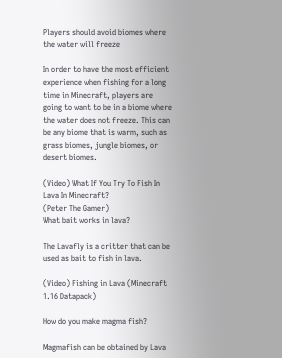Players should avoid biomes where the water will freeze

In order to have the most efficient experience when fishing for a long time in Minecraft, players are going to want to be in a biome where the water does not freeze. This can be any biome that is warm, such as grass biomes, jungle biomes, or desert biomes.

(Video) What If You Try To Fish In Lava In Minecraft?
(Peter The Gamer)
What bait works in lava?

The Lavafly is a critter that can be used as bait to fish in lava.

(Video) Fishing in Lava (Minecraft 1.16 Datapack)

How do you make magma fish?

Magmafish can be obtained by Lava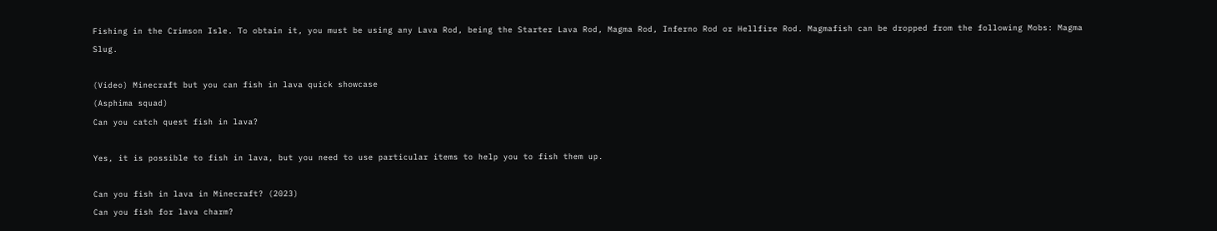Fishing in the Crimson Isle. To obtain it, you must be using any Lava Rod, being the Starter Lava Rod, Magma Rod, Inferno Rod or Hellfire Rod. Magmafish can be dropped from the following Mobs: Magma Slug.

(Video) Minecraft but you can fish in lava quick showcase
(Asphima squad)
Can you catch quest fish in lava?

Yes, it is possible to fish in lava, but you need to use particular items to help you to fish them up.

Can you fish in lava in Minecraft? (2023)
Can you fish for lava charm?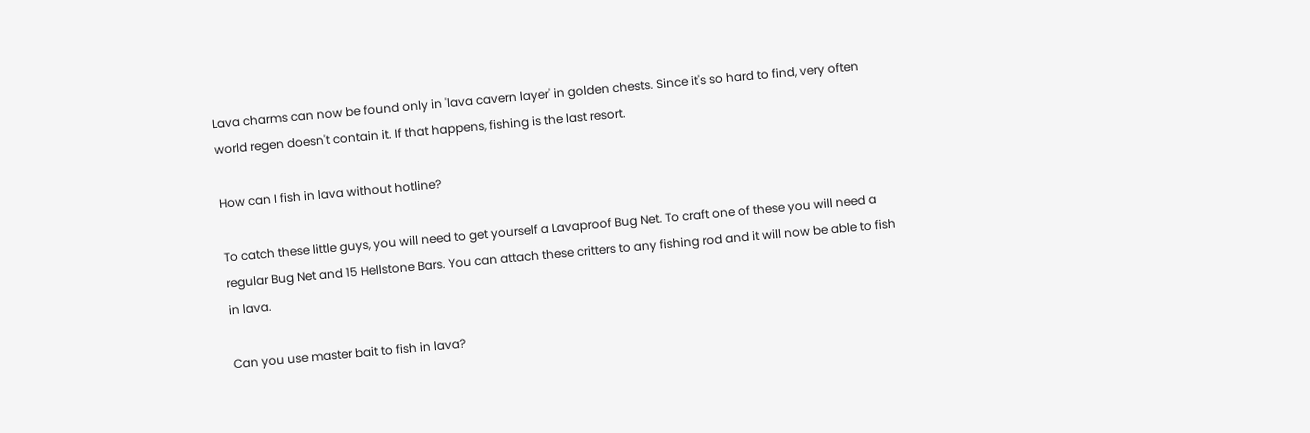Lava charms can now be found only in 'lava cavern layer' in golden chests. Since it's so hard to find, very often world regen doesn't contain it. If that happens, fishing is the last resort.

How can I fish in lava without hotline?

To catch these little guys, you will need to get yourself a Lavaproof Bug Net. To craft one of these you will need a regular Bug Net and 15 Hellstone Bars. You can attach these critters to any fishing rod and it will now be able to fish in lava.

Can you use master bait to fish in lava?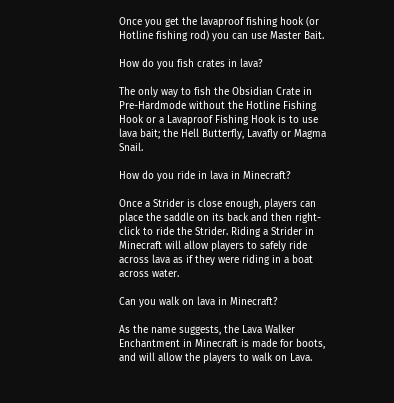Once you get the lavaproof fishing hook (or Hotline fishing rod) you can use Master Bait.

How do you fish crates in lava?

The only way to fish the Obsidian Crate in Pre-Hardmode without the Hotline Fishing Hook or a Lavaproof Fishing Hook is to use lava bait; the Hell Butterfly, Lavafly or Magma Snail.

How do you ride in lava in Minecraft?

Once a Strider is close enough, players can place the saddle on its back and then right-click to ride the Strider. Riding a Strider in Minecraft will allow players to safely ride across lava as if they were riding in a boat across water.

Can you walk on lava in Minecraft?

As the name suggests, the Lava Walker Enchantment in Minecraft is made for boots, and will allow the players to walk on Lava.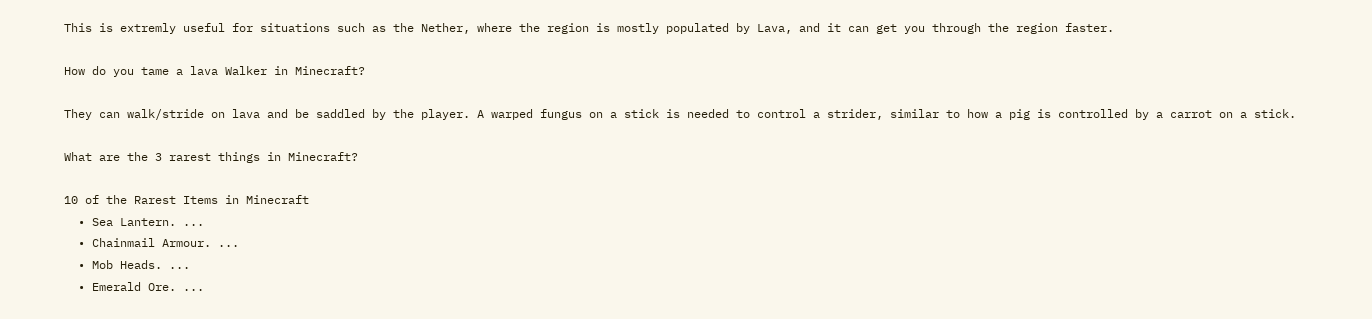This is extremly useful for situations such as the Nether, where the region is mostly populated by Lava, and it can get you through the region faster.

How do you tame a lava Walker in Minecraft?

They can walk/stride on lava and be saddled by the player. A warped fungus on a stick is needed to control a strider, similar to how a pig is controlled by a carrot on a stick.

What are the 3 rarest things in Minecraft?

10 of the Rarest Items in Minecraft
  • Sea Lantern. ...
  • Chainmail Armour. ...
  • Mob Heads. ...
  • Emerald Ore. ...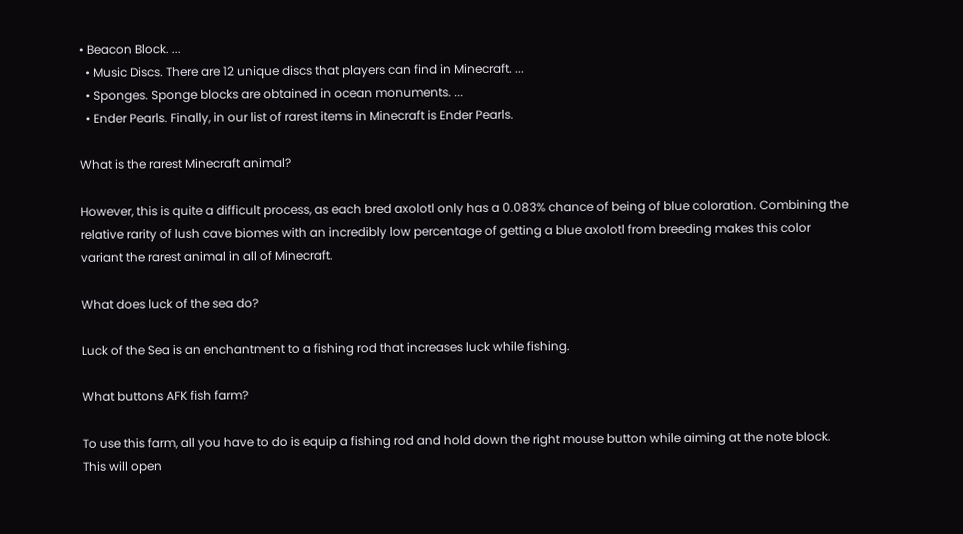• Beacon Block. ...
  • Music Discs. There are 12 unique discs that players can find in Minecraft. ...
  • Sponges. Sponge blocks are obtained in ocean monuments. ...
  • Ender Pearls. Finally, in our list of rarest items in Minecraft is Ender Pearls.

What is the rarest Minecraft animal?

However, this is quite a difficult process, as each bred axolotl only has a 0.083% chance of being of blue coloration. Combining the relative rarity of lush cave biomes with an incredibly low percentage of getting a blue axolotl from breeding makes this color variant the rarest animal in all of Minecraft.

What does luck of the sea do?

Luck of the Sea is an enchantment to a fishing rod that increases luck while fishing.

What buttons AFK fish farm?

To use this farm, all you have to do is equip a fishing rod and hold down the right mouse button while aiming at the note block. This will open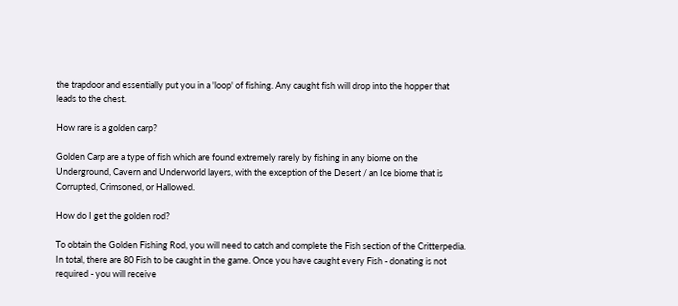the trapdoor and essentially put you in a 'loop' of fishing. Any caught fish will drop into the hopper that leads to the chest.

How rare is a golden carp?

Golden Carp are a type of fish which are found extremely rarely by fishing in any biome on the Underground, Cavern and Underworld layers, with the exception of the Desert / an Ice biome that is Corrupted, Crimsoned, or Hallowed.

How do I get the golden rod?

To obtain the Golden Fishing Rod, you will need to catch and complete the Fish section of the Critterpedia. In total, there are 80 Fish to be caught in the game. Once you have caught every Fish - donating is not required - you will receive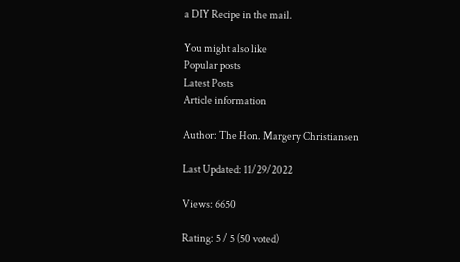a DIY Recipe in the mail.

You might also like
Popular posts
Latest Posts
Article information

Author: The Hon. Margery Christiansen

Last Updated: 11/29/2022

Views: 6650

Rating: 5 / 5 (50 voted)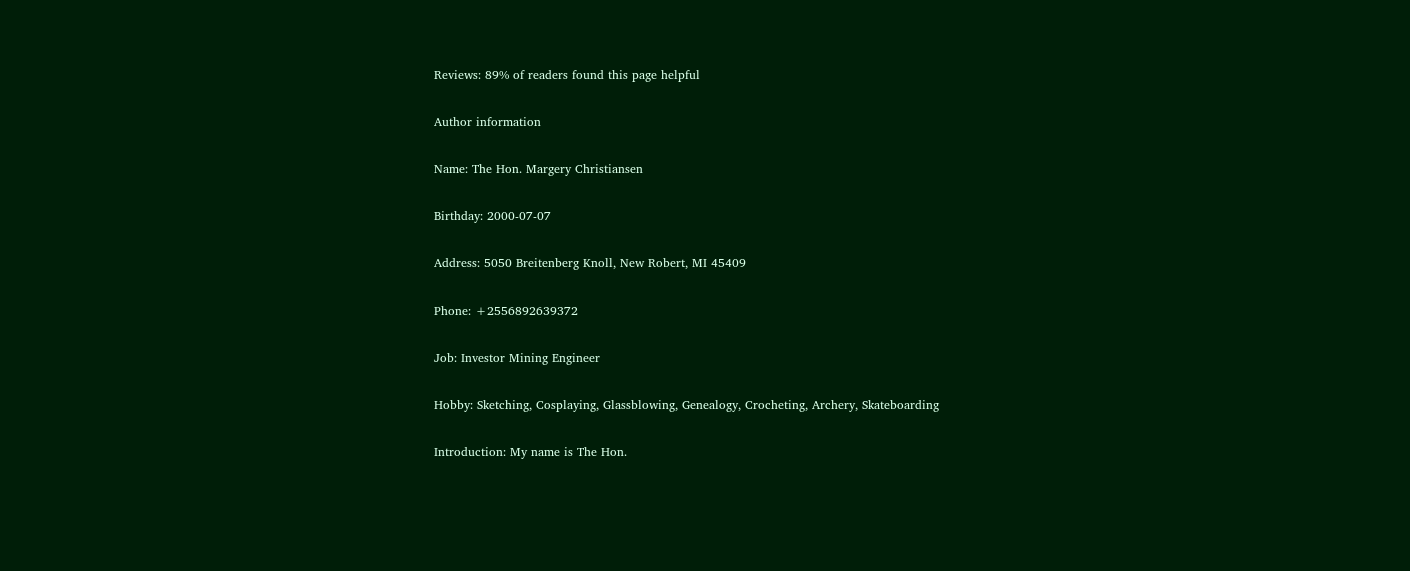Reviews: 89% of readers found this page helpful

Author information

Name: The Hon. Margery Christiansen

Birthday: 2000-07-07

Address: 5050 Breitenberg Knoll, New Robert, MI 45409

Phone: +2556892639372

Job: Investor Mining Engineer

Hobby: Sketching, Cosplaying, Glassblowing, Genealogy, Crocheting, Archery, Skateboarding

Introduction: My name is The Hon.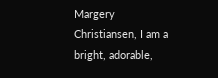Margery Christiansen, I am a bright, adorable,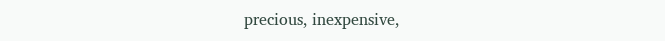precious, inexpensive,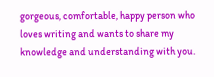gorgeous, comfortable, happy person who loves writing and wants to share my knowledge and understanding with you.